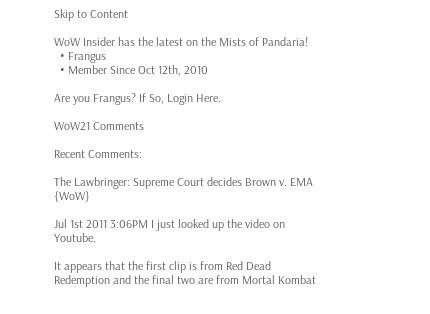Skip to Content

WoW Insider has the latest on the Mists of Pandaria!
  • Frangus
  • Member Since Oct 12th, 2010

Are you Frangus? If So, Login Here.

WoW21 Comments

Recent Comments:

The Lawbringer: Supreme Court decides Brown v. EMA {WoW}

Jul 1st 2011 3:06PM I just looked up the video on Youtube.

It appears that the first clip is from Red Dead Redemption and the final two are from Mortal Kombat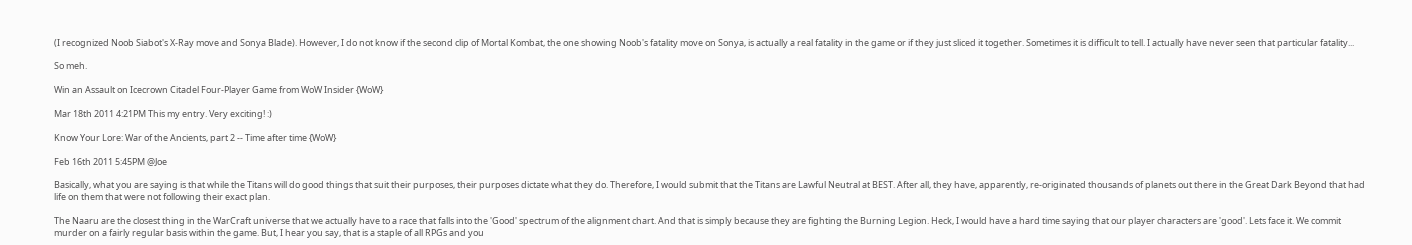(I recognized Noob Siabot's X-Ray move and Sonya Blade). However, I do not know if the second clip of Mortal Kombat, the one showing Noob's fatality move on Sonya, is actually a real fatality in the game or if they just sliced it together. Sometimes it is difficult to tell. I actually have never seen that particular fatality...

So meh.

Win an Assault on Icecrown Citadel Four-Player Game from WoW Insider {WoW}

Mar 18th 2011 4:21PM This my entry. Very exciting! :)

Know Your Lore: War of the Ancients, part 2 -- Time after time {WoW}

Feb 16th 2011 5:45PM @Joe

Basically, what you are saying is that while the Titans will do good things that suit their purposes, their purposes dictate what they do. Therefore, I would submit that the Titans are Lawful Neutral at BEST. After all, they have, apparently, re-originated thousands of planets out there in the Great Dark Beyond that had life on them that were not following their exact plan.

The Naaru are the closest thing in the WarCraft universe that we actually have to a race that falls into the 'Good' spectrum of the alignment chart. And that is simply because they are fighting the Burning Legion. Heck, I would have a hard time saying that our player characters are 'good'. Lets face it. We commit murder on a fairly regular basis within the game. But, I hear you say, that is a staple of all RPGs and you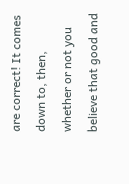are correct! It comes down to, then, whether or not you believe that good and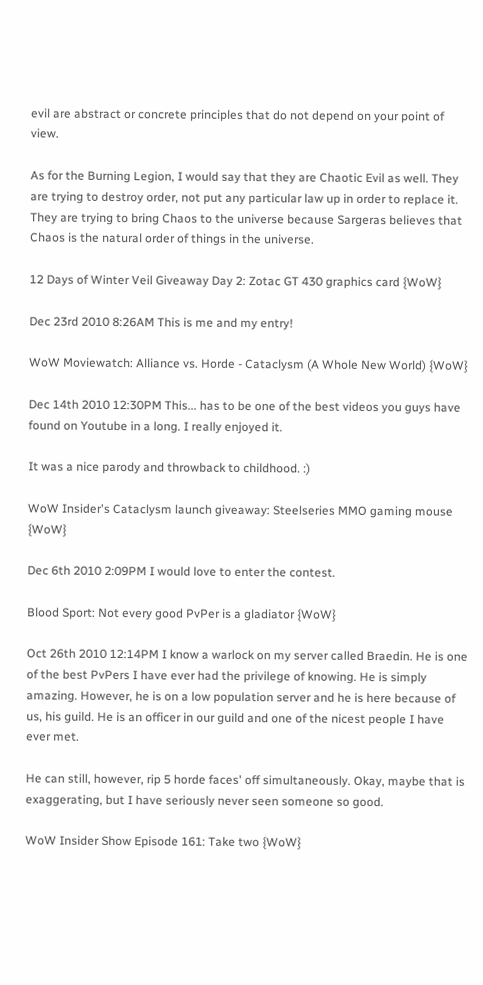evil are abstract or concrete principles that do not depend on your point of view.

As for the Burning Legion, I would say that they are Chaotic Evil as well. They are trying to destroy order, not put any particular law up in order to replace it. They are trying to bring Chaos to the universe because Sargeras believes that Chaos is the natural order of things in the universe.

12 Days of Winter Veil Giveaway Day 2: Zotac GT 430 graphics card {WoW}

Dec 23rd 2010 8:26AM This is me and my entry!

WoW Moviewatch: Alliance vs. Horde - Cataclysm (A Whole New World) {WoW}

Dec 14th 2010 12:30PM This... has to be one of the best videos you guys have found on Youtube in a long. I really enjoyed it.

It was a nice parody and throwback to childhood. :)

WoW Insider's Cataclysm launch giveaway: Steelseries MMO gaming mouse {WoW}

Dec 6th 2010 2:09PM I would love to enter the contest.

Blood Sport: Not every good PvPer is a gladiator {WoW}

Oct 26th 2010 12:14PM I know a warlock on my server called Braedin. He is one of the best PvPers I have ever had the privilege of knowing. He is simply amazing. However, he is on a low population server and he is here because of us, his guild. He is an officer in our guild and one of the nicest people I have ever met.

He can still, however, rip 5 horde faces' off simultaneously. Okay, maybe that is exaggerating, but I have seriously never seen someone so good.

WoW Insider Show Episode 161: Take two {WoW}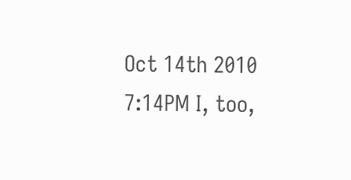Oct 14th 2010 7:14PM I, too,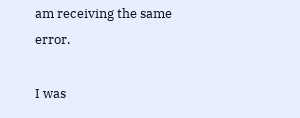am receiving the same error.

I was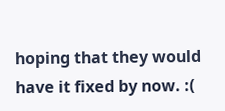hoping that they would have it fixed by now. :(